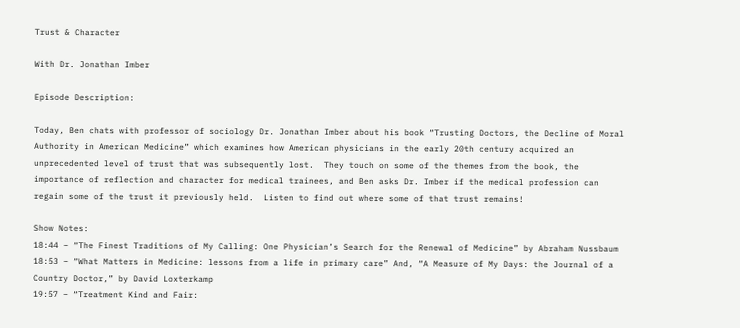Trust & Character

With Dr. Jonathan Imber

Episode Description:

Today, Ben chats with professor of sociology Dr. Jonathan Imber about his book “Trusting Doctors, the Decline of Moral Authority in American Medicine” which examines how American physicians in the early 20th century acquired an unprecedented level of trust that was subsequently lost.  They touch on some of the themes from the book, the importance of reflection and character for medical trainees, and Ben asks Dr. Imber if the medical profession can regain some of the trust it previously held.  Listen to find out where some of that trust remains!

Show Notes:
18:44 – “The Finest Traditions of My Calling: One Physician’s Search for the Renewal of Medicine” by Abraham Nussbaum
18:53 – “What Matters in Medicine: lessons from a life in primary care” And, “A Measure of My Days: the Journal of a Country Doctor,” by David Loxterkamp
19:57 – “Treatment Kind and Fair: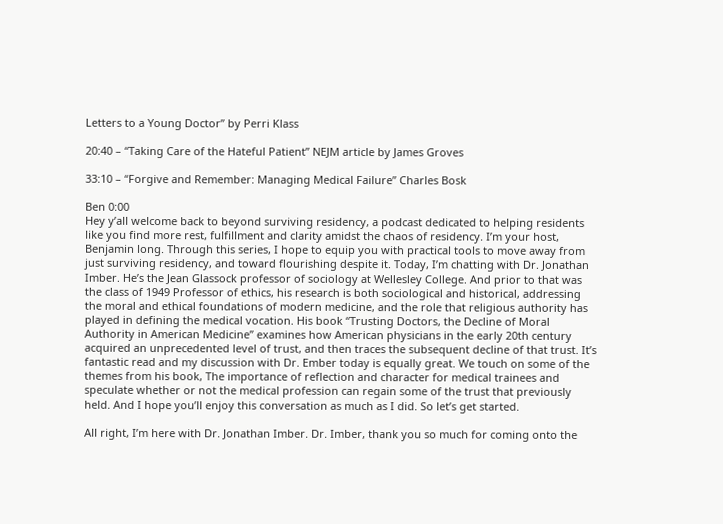Letters to a Young Doctor” by Perri Klass

20:40 – “Taking Care of the Hateful Patient” NEJM article by James Groves

33:10 – “Forgive and Remember: Managing Medical Failure” Charles Bosk

Ben 0:00
Hey y’all welcome back to beyond surviving residency, a podcast dedicated to helping residents like you find more rest, fulfillment and clarity amidst the chaos of residency. I’m your host, Benjamin long. Through this series, I hope to equip you with practical tools to move away from just surviving residency, and toward flourishing despite it. Today, I’m chatting with Dr. Jonathan Imber. He’s the Jean Glassock professor of sociology at Wellesley College. And prior to that was the class of 1949 Professor of ethics, his research is both sociological and historical, addressing the moral and ethical foundations of modern medicine, and the role that religious authority has played in defining the medical vocation. His book “Trusting Doctors, the Decline of Moral Authority in American Medicine” examines how American physicians in the early 20th century acquired an unprecedented level of trust, and then traces the subsequent decline of that trust. It’s fantastic read and my discussion with Dr. Ember today is equally great. We touch on some of the themes from his book, The importance of reflection and character for medical trainees and speculate whether or not the medical profession can regain some of the trust that previously held. And I hope you’ll enjoy this conversation as much as I did. So let’s get started.

All right, I’m here with Dr. Jonathan Imber. Dr. Imber, thank you so much for coming onto the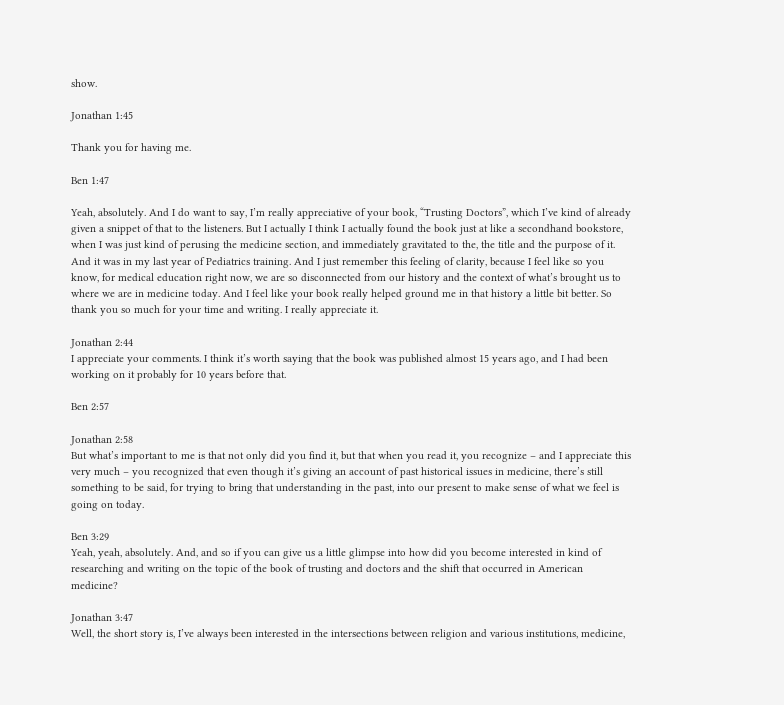show.

Jonathan 1:45

Thank you for having me.

Ben 1:47

Yeah, absolutely. And I do want to say, I’m really appreciative of your book, “Trusting Doctors”, which I’ve kind of already given a snippet of that to the listeners. But I actually I think I actually found the book just at like a secondhand bookstore, when I was just kind of perusing the medicine section, and immediately gravitated to the, the title and the purpose of it. And it was in my last year of Pediatrics training. And I just remember this feeling of clarity, because I feel like so you know, for medical education right now, we are so disconnected from our history and the context of what’s brought us to where we are in medicine today. And I feel like your book really helped ground me in that history a little bit better. So thank you so much for your time and writing. I really appreciate it.

Jonathan 2:44
I appreciate your comments. I think it’s worth saying that the book was published almost 15 years ago, and I had been working on it probably for 10 years before that.

Ben 2:57

Jonathan 2:58
But what’s important to me is that not only did you find it, but that when you read it, you recognize – and I appreciate this very much – you recognized that even though it’s giving an account of past historical issues in medicine, there’s still something to be said, for trying to bring that understanding in the past, into our present to make sense of what we feel is going on today.

Ben 3:29
Yeah, yeah, absolutely. And, and so if you can give us a little glimpse into how did you become interested in kind of researching and writing on the topic of the book of trusting and doctors and the shift that occurred in American medicine?

Jonathan 3:47
Well, the short story is, I’ve always been interested in the intersections between religion and various institutions, medicine,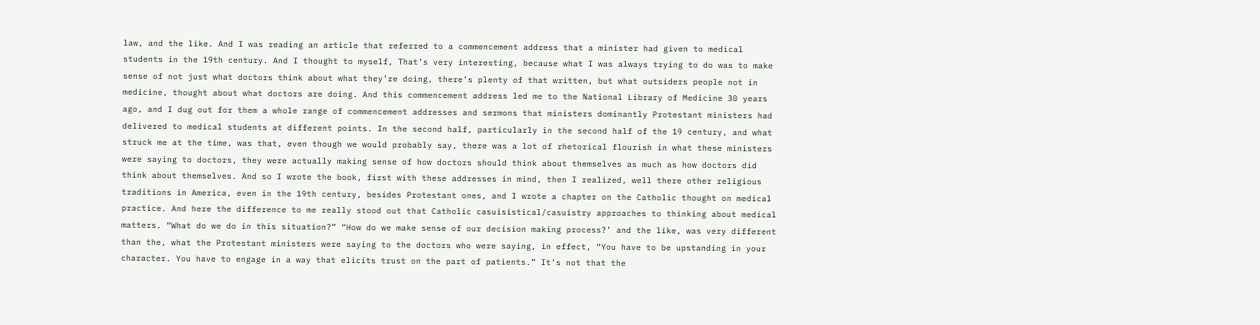law, and the like. And I was reading an article that referred to a commencement address that a minister had given to medical students in the 19th century. And I thought to myself, That’s very interesting, because what I was always trying to do was to make sense of not just what doctors think about what they’re doing, there’s plenty of that written, but what outsiders people not in medicine, thought about what doctors are doing. And this commencement address led me to the National Library of Medicine 30 years ago, and I dug out for them a whole range of commencement addresses and sermons that ministers dominantly Protestant ministers had delivered to medical students at different points. In the second half, particularly in the second half of the 19 century, and what struck me at the time, was that, even though we would probably say, there was a lot of rhetorical flourish in what these ministers were saying to doctors, they were actually making sense of how doctors should think about themselves as much as how doctors did think about themselves. And so I wrote the book, first with these addresses in mind, then I realized, well there other religious traditions in America, even in the 19th century, besides Protestant ones, and I wrote a chapter on the Catholic thought on medical practice. And here the difference to me really stood out that Catholic casuisistical/casuistry approaches to thinking about medical matters. “What do we do in this situation?” “How do we make sense of our decision making process?’ and the like, was very different than the, what the Protestant ministers were saying to the doctors who were saying, in effect, “You have to be upstanding in your character. You have to engage in a way that elicits trust on the part of patients.” It’s not that the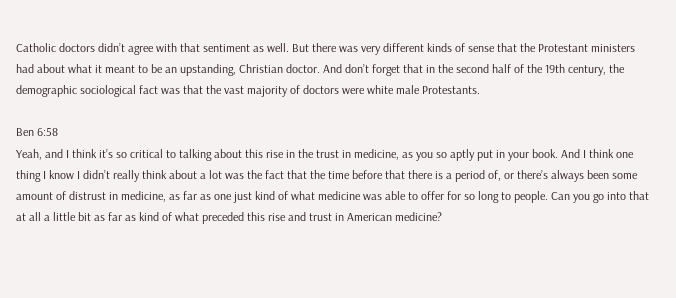Catholic doctors didn’t agree with that sentiment as well. But there was very different kinds of sense that the Protestant ministers had about what it meant to be an upstanding, Christian doctor. And don’t forget that in the second half of the 19th century, the demographic sociological fact was that the vast majority of doctors were white male Protestants.

Ben 6:58
Yeah, and I think it’s so critical to talking about this rise in the trust in medicine, as you so aptly put in your book. And I think one thing I know I didn’t really think about a lot was the fact that the time before that there is a period of, or there’s always been some amount of distrust in medicine, as far as one just kind of what medicine was able to offer for so long to people. Can you go into that at all a little bit as far as kind of what preceded this rise and trust in American medicine?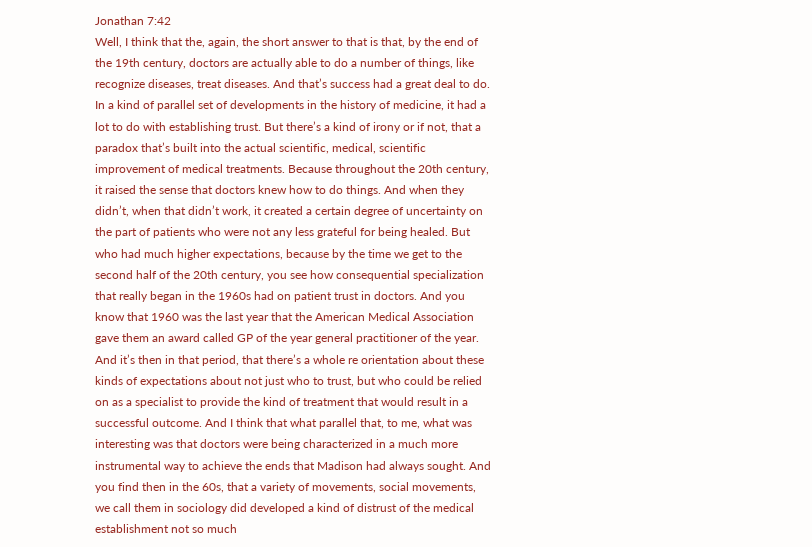Jonathan 7:42
Well, I think that the, again, the short answer to that is that, by the end of the 19th century, doctors are actually able to do a number of things, like recognize diseases, treat diseases. And that’s success had a great deal to do. In a kind of parallel set of developments in the history of medicine, it had a lot to do with establishing trust. But there’s a kind of irony or if not, that a paradox that’s built into the actual scientific, medical, scientific improvement of medical treatments. Because throughout the 20th century, it raised the sense that doctors knew how to do things. And when they didn’t, when that didn’t work, it created a certain degree of uncertainty on the part of patients who were not any less grateful for being healed. But who had much higher expectations, because by the time we get to the second half of the 20th century, you see how consequential specialization that really began in the 1960s had on patient trust in doctors. And you know that 1960 was the last year that the American Medical Association gave them an award called GP of the year general practitioner of the year. And it’s then in that period, that there’s a whole re orientation about these kinds of expectations about not just who to trust, but who could be relied on as a specialist to provide the kind of treatment that would result in a successful outcome. And I think that what parallel that, to me, what was interesting was that doctors were being characterized in a much more instrumental way to achieve the ends that Madison had always sought. And you find then in the 60s, that a variety of movements, social movements, we call them in sociology did developed a kind of distrust of the medical establishment not so much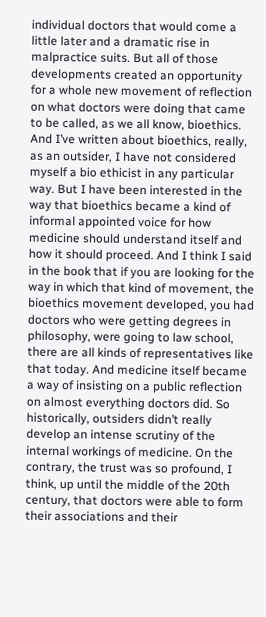individual doctors that would come a little later and a dramatic rise in malpractice suits. But all of those developments created an opportunity for a whole new movement of reflection on what doctors were doing that came to be called, as we all know, bioethics. And I’ve written about bioethics, really, as an outsider, I have not considered myself a bio ethicist in any particular way. But I have been interested in the way that bioethics became a kind of informal appointed voice for how medicine should understand itself and how it should proceed. And I think I said in the book that if you are looking for the way in which that kind of movement, the bioethics movement developed, you had doctors who were getting degrees in philosophy, were going to law school, there are all kinds of representatives like that today. And medicine itself became a way of insisting on a public reflection on almost everything doctors did. So historically, outsiders didn’t really develop an intense scrutiny of the internal workings of medicine. On the contrary, the trust was so profound, I think, up until the middle of the 20th century, that doctors were able to form their associations and their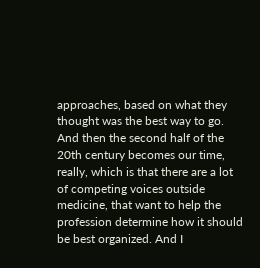approaches, based on what they thought was the best way to go. And then the second half of the 20th century becomes our time, really, which is that there are a lot of competing voices outside medicine, that want to help the profession determine how it should be best organized. And I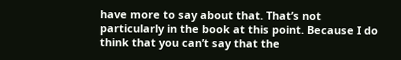have more to say about that. That’s not particularly in the book at this point. Because I do think that you can’t say that the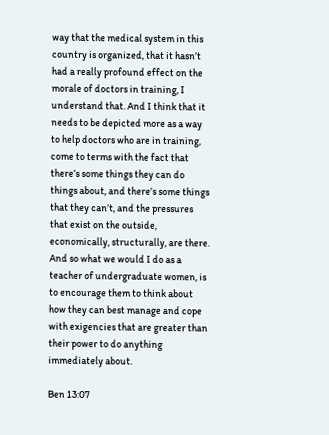way that the medical system in this country is organized, that it hasn’t had a really profound effect on the morale of doctors in training, I understand that. And I think that it needs to be depicted more as a way to help doctors who are in training, come to terms with the fact that there’s some things they can do things about, and there’s some things that they can’t, and the pressures that exist on the outside, economically, structurally, are there. And so what we would I do as a teacher of undergraduate women, is to encourage them to think about how they can best manage and cope with exigencies that are greater than their power to do anything immediately about.

Ben 13:07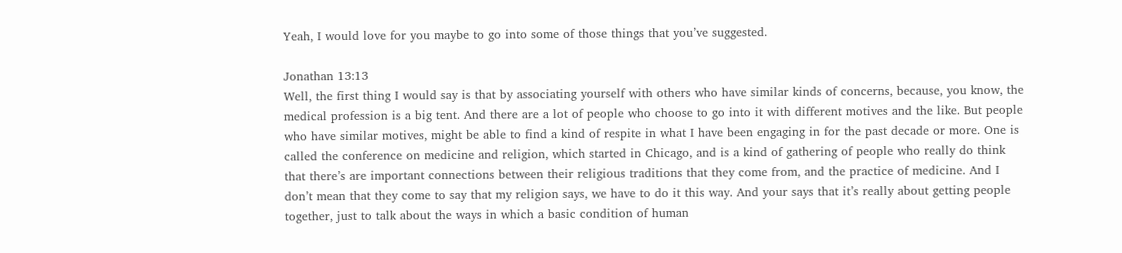Yeah, I would love for you maybe to go into some of those things that you’ve suggested.

Jonathan 13:13
Well, the first thing I would say is that by associating yourself with others who have similar kinds of concerns, because, you know, the medical profession is a big tent. And there are a lot of people who choose to go into it with different motives and the like. But people who have similar motives, might be able to find a kind of respite in what I have been engaging in for the past decade or more. One is called the conference on medicine and religion, which started in Chicago, and is a kind of gathering of people who really do think that there’s are important connections between their religious traditions that they come from, and the practice of medicine. And I don’t mean that they come to say that my religion says, we have to do it this way. And your says that it’s really about getting people together, just to talk about the ways in which a basic condition of human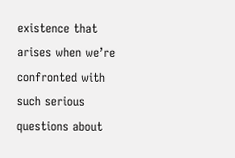existence that arises when we’re confronted with such serious questions about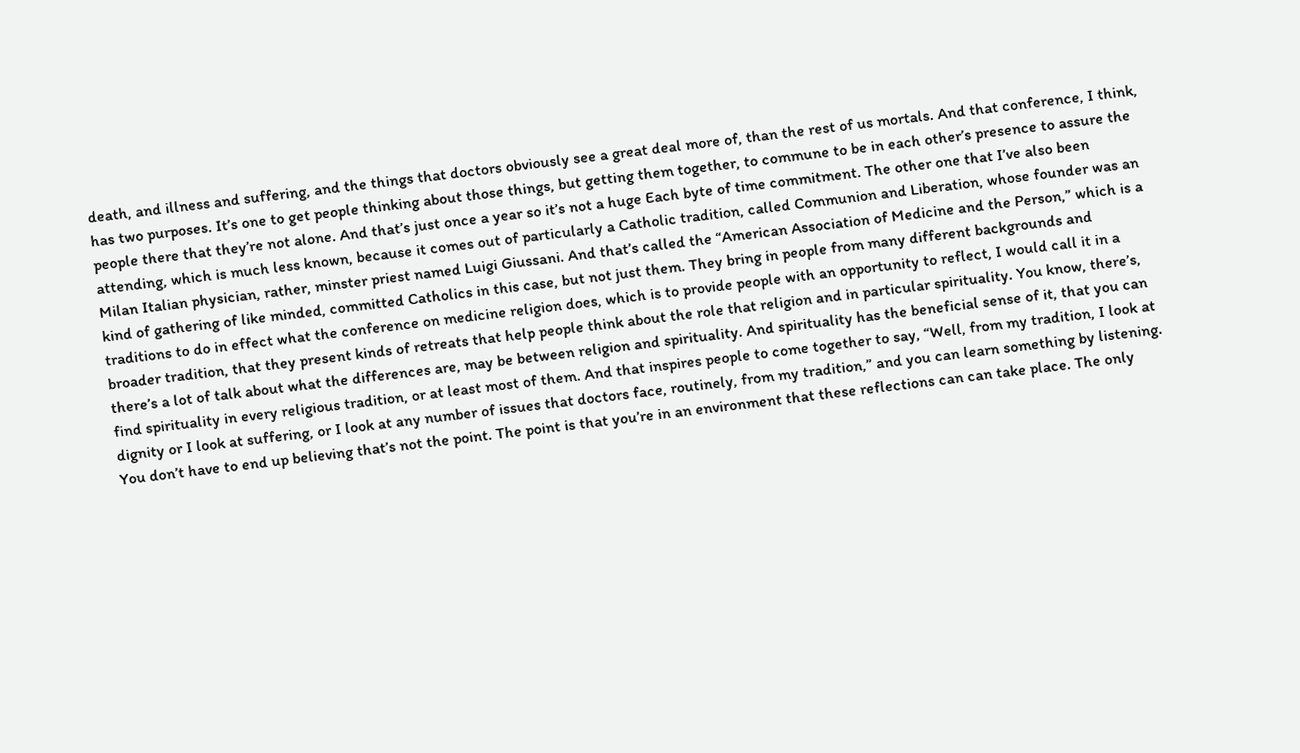death, and illness and suffering, and the things that doctors obviously see a great deal more of, than the rest of us mortals. And that conference, I think, has two purposes. It’s one to get people thinking about those things, but getting them together, to commune to be in each other’s presence to assure the people there that they’re not alone. And that’s just once a year so it’s not a huge Each byte of time commitment. The other one that I’ve also been attending, which is much less known, because it comes out of particularly a Catholic tradition, called Communion and Liberation, whose founder was an Milan Italian physician, rather, minster priest named Luigi Giussani. And that’s called the “American Association of Medicine and the Person,” which is a kind of gathering of like minded, committed Catholics in this case, but not just them. They bring in people from many different backgrounds and traditions to do in effect what the conference on medicine religion does, which is to provide people with an opportunity to reflect, I would call it in a broader tradition, that they present kinds of retreats that help people think about the role that religion and in particular spirituality. You know, there’s, there’s a lot of talk about what the differences are, may be between religion and spirituality. And spirituality has the beneficial sense of it, that you can find spirituality in every religious tradition, or at least most of them. And that inspires people to come together to say, “Well, from my tradition, I look at dignity or I look at suffering, or I look at any number of issues that doctors face, routinely, from my tradition,” and you can learn something by listening. You don’t have to end up believing that’s not the point. The point is that you’re in an environment that these reflections can can take place. The only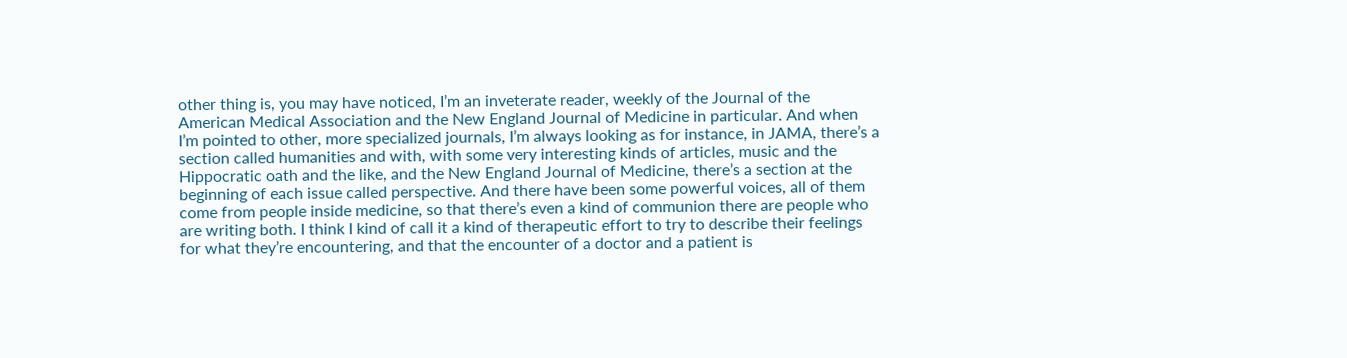other thing is, you may have noticed, I’m an inveterate reader, weekly of the Journal of the American Medical Association and the New England Journal of Medicine in particular. And when I’m pointed to other, more specialized journals, I’m always looking as for instance, in JAMA, there’s a section called humanities and with, with some very interesting kinds of articles, music and the Hippocratic oath and the like, and the New England Journal of Medicine, there’s a section at the beginning of each issue called perspective. And there have been some powerful voices, all of them come from people inside medicine, so that there’s even a kind of communion there are people who are writing both. I think I kind of call it a kind of therapeutic effort to try to describe their feelings for what they’re encountering, and that the encounter of a doctor and a patient is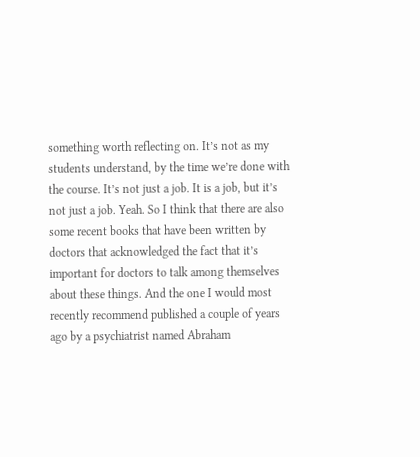something worth reflecting on. It’s not as my students understand, by the time we’re done with the course. It’s not just a job. It is a job, but it’s not just a job. Yeah. So I think that there are also some recent books that have been written by doctors that acknowledged the fact that it’s important for doctors to talk among themselves about these things. And the one I would most recently recommend published a couple of years ago by a psychiatrist named Abraham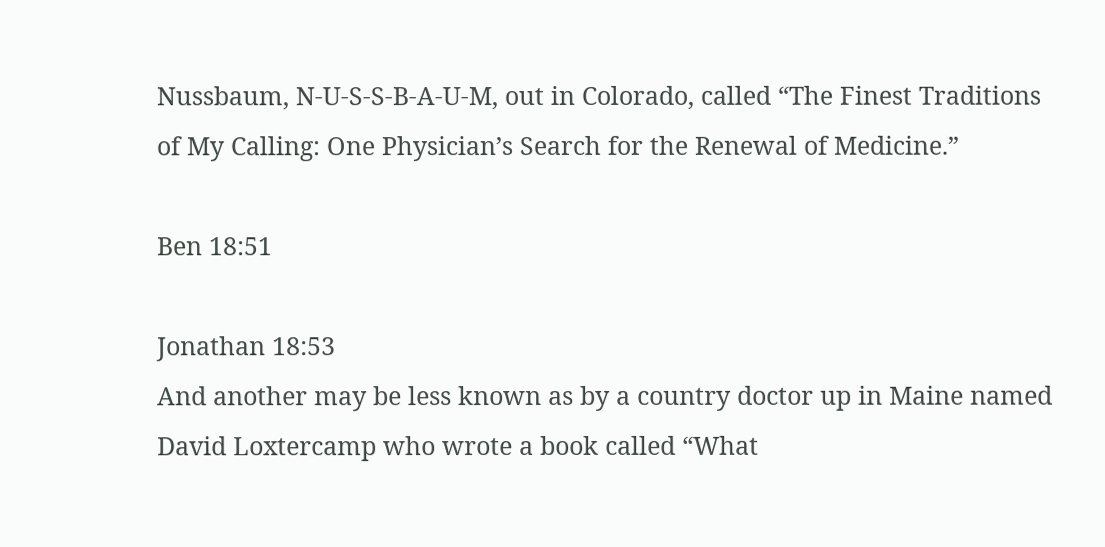Nussbaum, N-U-S-S-B-A-U-M, out in Colorado, called “The Finest Traditions of My Calling: One Physician’s Search for the Renewal of Medicine.”

Ben 18:51

Jonathan 18:53
And another may be less known as by a country doctor up in Maine named David Loxtercamp who wrote a book called “What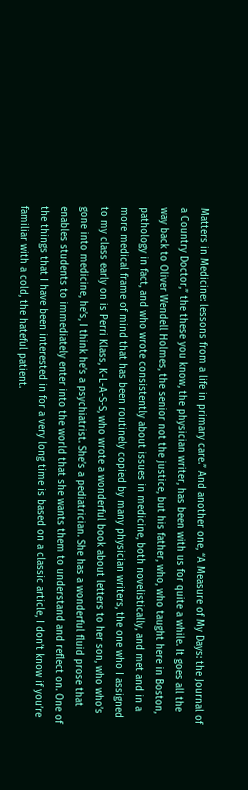Matters in Medicine: lessons from a life in primary care.” And another one, “A Measure of My Days: the Journal of a Country Doctor,” the these you know, the physician writer, has been with us for quite a while. It goes all the way back to Oliver Wendell Holmes, the senior not the justice, but his father, who, who taught here in Boston, pathology in fact, and who wrote consistently about issues in medicine, both novelistically, and met and in a more medical frame of mind that has been routinely copied by many physician writers, the one who I assigned to my class early on is Perri Klass, K-L-A-S-S, who wrote a wonderful book about letters to her son, who who’s gone into medicine, he’s, I think he’s a psychiatrist. She’s a pediatrician. She has a wonderful fluid prose that enables students to immediately enter into the world that she wants them to understand and reflect on. One of the things that I have been interested in for a very long time is based on a classic article, I don’t know if you’re familiar with a cold, the hateful patient.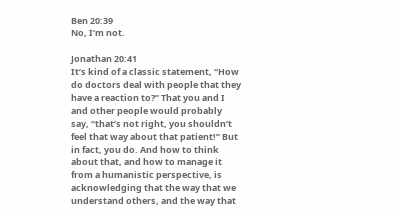Ben 20:39
No, I’m not.

Jonathan 20:41
It’s kind of a classic statement, “How do doctors deal with people that they have a reaction to?” That you and I and other people would probably say, “that’s not right, you shouldn’t feel that way about that patient!” But in fact, you do. And how to think about that, and how to manage it from a humanistic perspective, is acknowledging that the way that we understand others, and the way that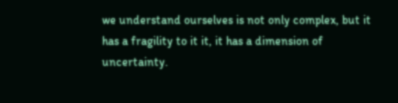we understand ourselves is not only complex, but it has a fragility to it it, it has a dimension of uncertainty.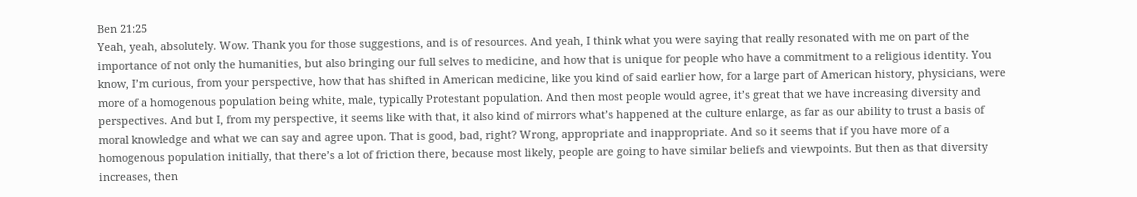Ben 21:25
Yeah, yeah, absolutely. Wow. Thank you for those suggestions, and is of resources. And yeah, I think what you were saying that really resonated with me on part of the importance of not only the humanities, but also bringing our full selves to medicine, and how that is unique for people who have a commitment to a religious identity. You know, I’m curious, from your perspective, how that has shifted in American medicine, like you kind of said earlier how, for a large part of American history, physicians, were more of a homogenous population being white, male, typically Protestant population. And then most people would agree, it’s great that we have increasing diversity and perspectives. And but I, from my perspective, it seems like with that, it also kind of mirrors what’s happened at the culture enlarge, as far as our ability to trust a basis of moral knowledge and what we can say and agree upon. That is good, bad, right? Wrong, appropriate and inappropriate. And so it seems that if you have more of a homogenous population initially, that there’s a lot of friction there, because most likely, people are going to have similar beliefs and viewpoints. But then as that diversity increases, then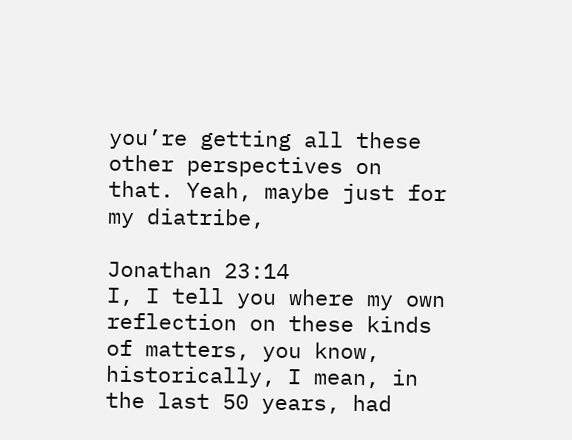you’re getting all these other perspectives on that. Yeah, maybe just for my diatribe,

Jonathan 23:14
I, I tell you where my own reflection on these kinds of matters, you know, historically, I mean, in the last 50 years, had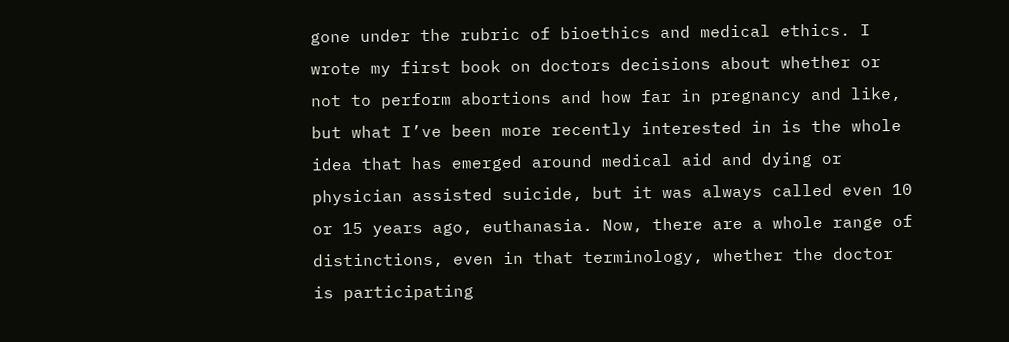gone under the rubric of bioethics and medical ethics. I wrote my first book on doctors decisions about whether or not to perform abortions and how far in pregnancy and like, but what I’ve been more recently interested in is the whole idea that has emerged around medical aid and dying or physician assisted suicide, but it was always called even 10 or 15 years ago, euthanasia. Now, there are a whole range of distinctions, even in that terminology, whether the doctor is participating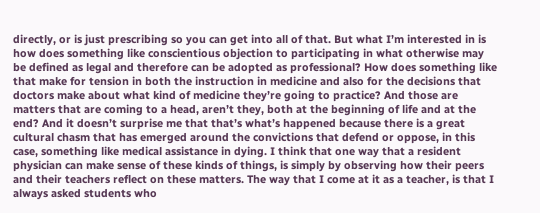directly, or is just prescribing so you can get into all of that. But what I’m interested in is how does something like conscientious objection to participating in what otherwise may be defined as legal and therefore can be adopted as professional? How does something like that make for tension in both the instruction in medicine and also for the decisions that doctors make about what kind of medicine they’re going to practice? And those are matters that are coming to a head, aren’t they, both at the beginning of life and at the end? And it doesn’t surprise me that that’s what’s happened because there is a great cultural chasm that has emerged around the convictions that defend or oppose, in this case, something like medical assistance in dying. I think that one way that a resident physician can make sense of these kinds of things, is simply by observing how their peers and their teachers reflect on these matters. The way that I come at it as a teacher, is that I always asked students who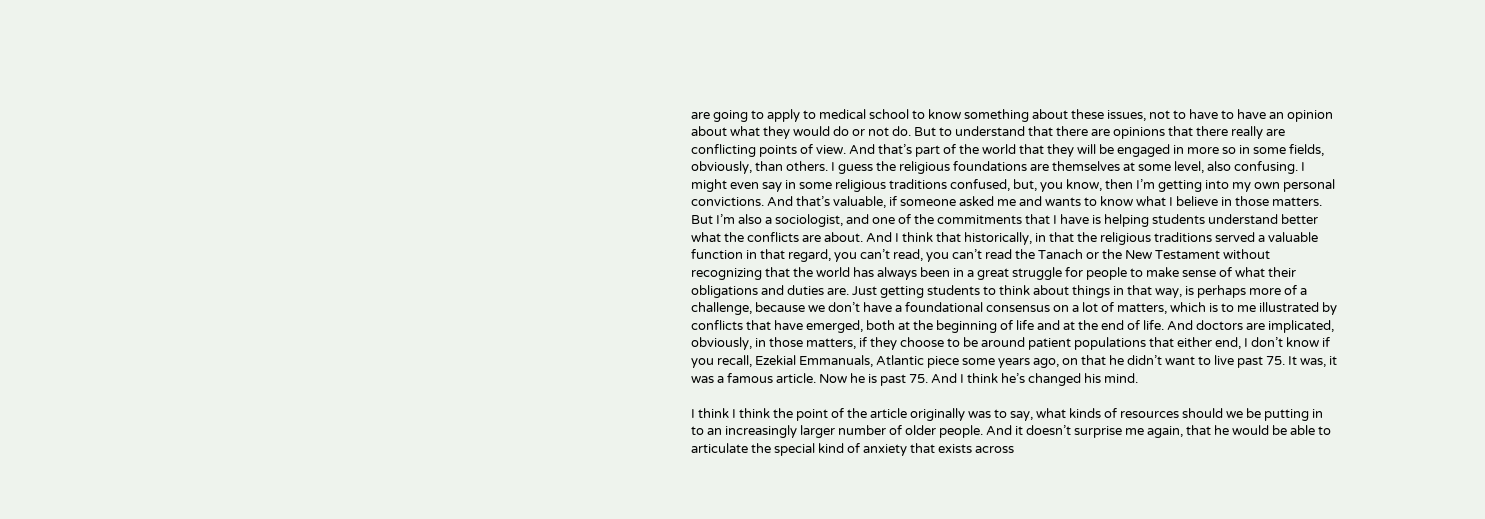are going to apply to medical school to know something about these issues, not to have to have an opinion about what they would do or not do. But to understand that there are opinions that there really are conflicting points of view. And that’s part of the world that they will be engaged in more so in some fields, obviously, than others. I guess the religious foundations are themselves at some level, also confusing. I might even say in some religious traditions confused, but, you know, then I’m getting into my own personal convictions. And that’s valuable, if someone asked me and wants to know what I believe in those matters. But I’m also a sociologist, and one of the commitments that I have is helping students understand better what the conflicts are about. And I think that historically, in that the religious traditions served a valuable function in that regard, you can’t read, you can’t read the Tanach or the New Testament without recognizing that the world has always been in a great struggle for people to make sense of what their obligations and duties are. Just getting students to think about things in that way, is perhaps more of a challenge, because we don’t have a foundational consensus on a lot of matters, which is to me illustrated by conflicts that have emerged, both at the beginning of life and at the end of life. And doctors are implicated, obviously, in those matters, if they choose to be around patient populations that either end, I don’t know if you recall, Ezekial Emmanuals, Atlantic piece some years ago, on that he didn’t want to live past 75. It was, it was a famous article. Now he is past 75. And I think he’s changed his mind.

I think I think the point of the article originally was to say, what kinds of resources should we be putting in to an increasingly larger number of older people. And it doesn’t surprise me again, that he would be able to articulate the special kind of anxiety that exists across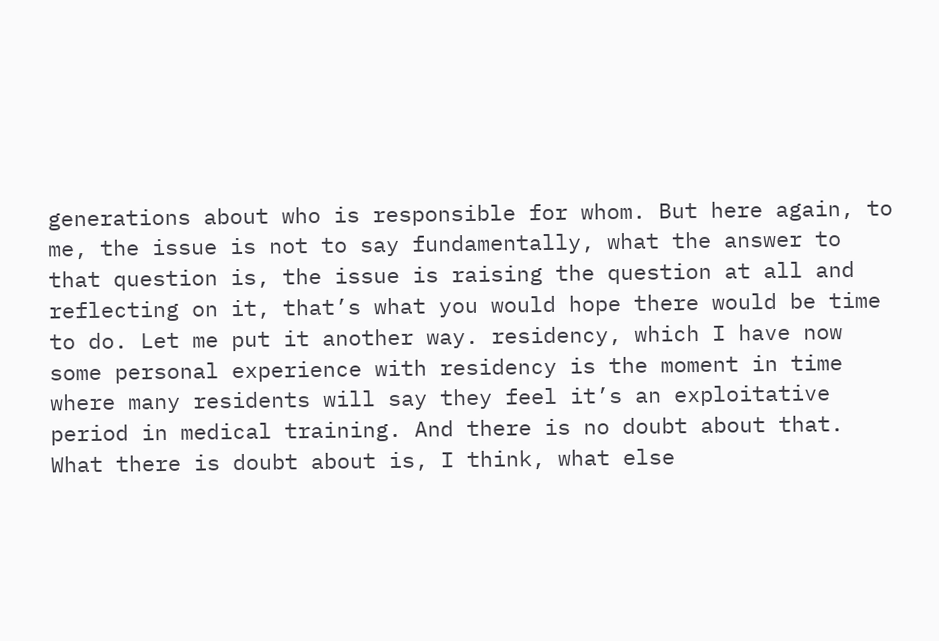generations about who is responsible for whom. But here again, to me, the issue is not to say fundamentally, what the answer to that question is, the issue is raising the question at all and reflecting on it, that’s what you would hope there would be time to do. Let me put it another way. residency, which I have now some personal experience with residency is the moment in time where many residents will say they feel it’s an exploitative period in medical training. And there is no doubt about that. What there is doubt about is, I think, what else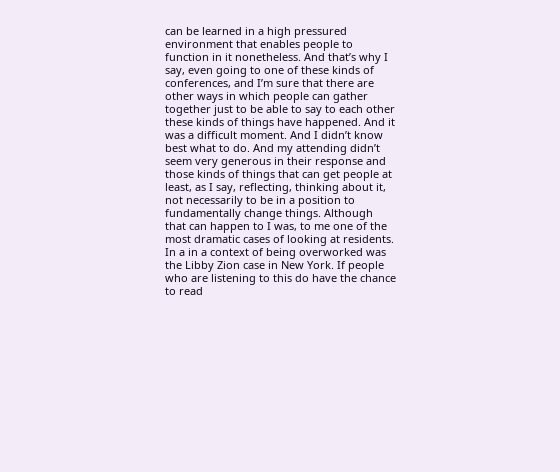can be learned in a high pressured environment that enables people to function in it nonetheless. And that’s why I say, even going to one of these kinds of conferences, and I’m sure that there are other ways in which people can gather together just to be able to say to each other these kinds of things have happened. And it was a difficult moment. And I didn’t know best what to do. And my attending didn’t seem very generous in their response and those kinds of things that can get people at least, as I say, reflecting, thinking about it, not necessarily to be in a position to fundamentally change things. Although that can happen to I was, to me one of the most dramatic cases of looking at residents. In a in a context of being overworked was the Libby Zion case in New York. If people who are listening to this do have the chance to read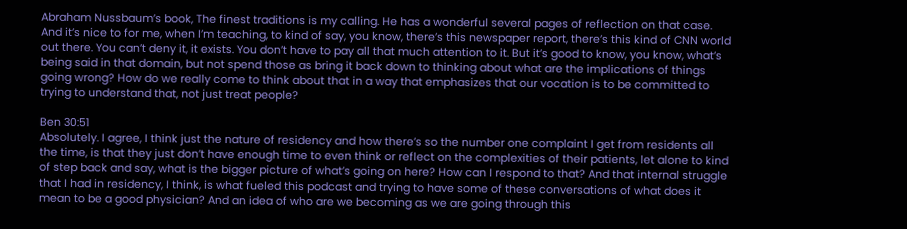Abraham Nussbaum’s book, The finest traditions is my calling. He has a wonderful several pages of reflection on that case. And it’s nice to for me, when I’m teaching, to kind of say, you know, there’s this newspaper report, there’s this kind of CNN world out there. You can’t deny it, it exists. You don’t have to pay all that much attention to it. But it’s good to know, you know, what’s being said in that domain, but not spend those as bring it back down to thinking about what are the implications of things going wrong? How do we really come to think about that in a way that emphasizes that our vocation is to be committed to trying to understand that, not just treat people?

Ben 30:51
Absolutely. I agree, I think just the nature of residency and how there’s so the number one complaint I get from residents all the time, is that they just don’t have enough time to even think or reflect on the complexities of their patients, let alone to kind of step back and say, what is the bigger picture of what’s going on here? How can I respond to that? And that internal struggle that I had in residency, I think, is what fueled this podcast and trying to have some of these conversations of what does it mean to be a good physician? And an idea of who are we becoming as we are going through this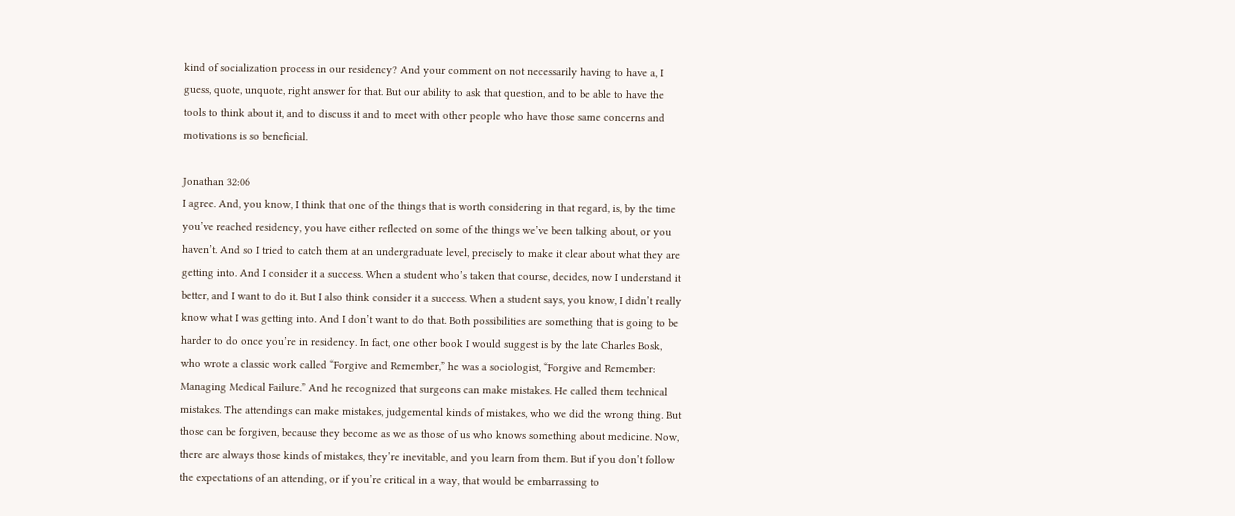kind of socialization process in our residency? And your comment on not necessarily having to have a, I guess, quote, unquote, right answer for that. But our ability to ask that question, and to be able to have the tools to think about it, and to discuss it and to meet with other people who have those same concerns and motivations is so beneficial.

Jonathan 32:06
I agree. And, you know, I think that one of the things that is worth considering in that regard, is, by the time you’ve reached residency, you have either reflected on some of the things we’ve been talking about, or you haven’t. And so I tried to catch them at an undergraduate level, precisely to make it clear about what they are getting into. And I consider it a success. When a student who’s taken that course, decides, now I understand it better, and I want to do it. But I also think consider it a success. When a student says, you know, I didn’t really know what I was getting into. And I don’t want to do that. Both possibilities are something that is going to be harder to do once you’re in residency. In fact, one other book I would suggest is by the late Charles Bosk, who wrote a classic work called “Forgive and Remember,” he was a sociologist, “Forgive and Remember: Managing Medical Failure.” And he recognized that surgeons can make mistakes. He called them technical mistakes. The attendings can make mistakes, judgemental kinds of mistakes, who we did the wrong thing. But those can be forgiven, because they become as we as those of us who knows something about medicine. Now, there are always those kinds of mistakes, they’re inevitable, and you learn from them. But if you don’t follow the expectations of an attending, or if you’re critical in a way, that would be embarrassing to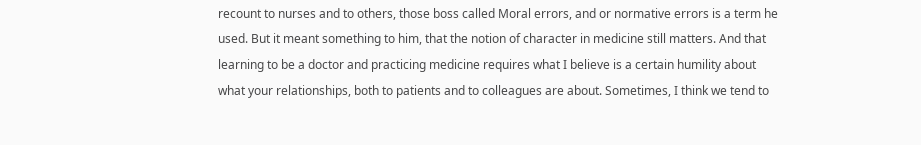recount to nurses and to others, those boss called Moral errors, and or normative errors is a term he used. But it meant something to him, that the notion of character in medicine still matters. And that learning to be a doctor and practicing medicine requires what I believe is a certain humility about what your relationships, both to patients and to colleagues are about. Sometimes, I think we tend to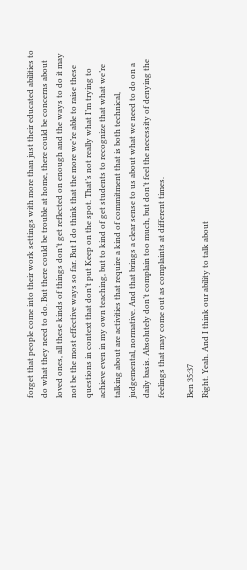forget that people come into their work settings with more than just their educated abilities to do what they need to do. But there could be trouble at home, there could be concerns about loved ones, all these kinds of things don’t get reflected on enough and the ways to do it may not be the most effective ways so far. But I do think that the more we’re able to raise these questions in context that don’t put Keep on the spot. That’s not really what I’m trying to achieve even in my own teaching, but to kind of get students to recognize that what we’re talking about are activities that require a kind of commitment that is both technical, judgemental, normative. And that brings a clear sense to us about what we need to do on a daily basis. Absolutely don’t complain too much, but don’t feel the necessity of denying the feelings that may come out as complaints at different times.

Ben 35:37
Right. Yeah. And I think our ability to talk about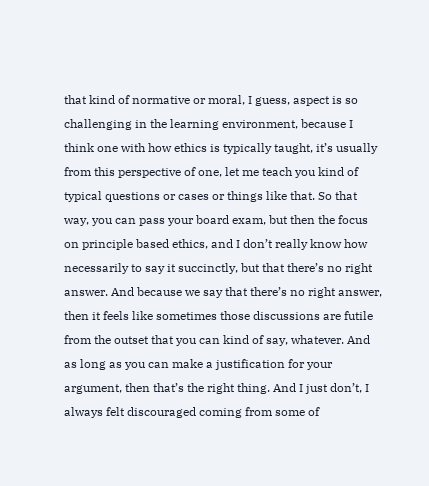that kind of normative or moral, I guess, aspect is so challenging in the learning environment, because I think one with how ethics is typically taught, it’s usually from this perspective of one, let me teach you kind of typical questions or cases or things like that. So that way, you can pass your board exam, but then the focus on principle based ethics, and I don’t really know how necessarily to say it succinctly, but that there’s no right answer. And because we say that there’s no right answer, then it feels like sometimes those discussions are futile from the outset that you can kind of say, whatever. And as long as you can make a justification for your argument, then that’s the right thing. And I just don’t, I always felt discouraged coming from some of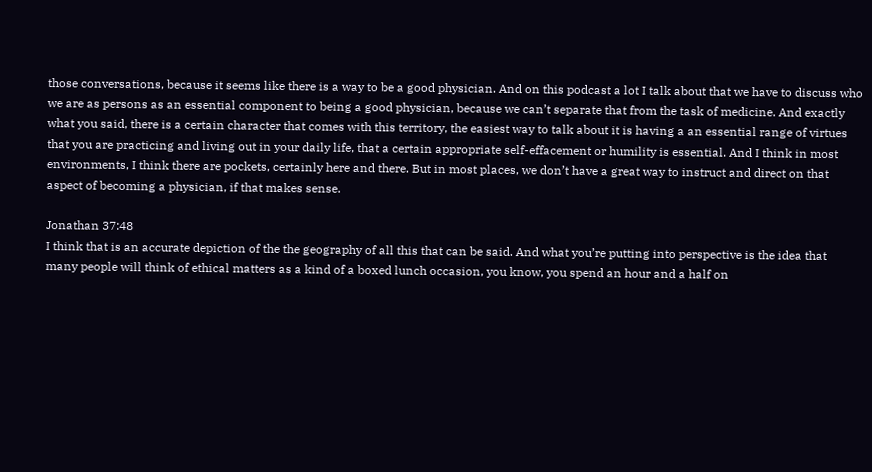those conversations, because it seems like there is a way to be a good physician. And on this podcast a lot I talk about that we have to discuss who we are as persons as an essential component to being a good physician, because we can’t separate that from the task of medicine. And exactly what you said, there is a certain character that comes with this territory, the easiest way to talk about it is having a an essential range of virtues that you are practicing and living out in your daily life, that a certain appropriate self-effacement or humility is essential. And I think in most environments, I think there are pockets, certainly here and there. But in most places, we don’t have a great way to instruct and direct on that aspect of becoming a physician, if that makes sense.

Jonathan 37:48
I think that is an accurate depiction of the the geography of all this that can be said. And what you’re putting into perspective is the idea that many people will think of ethical matters as a kind of a boxed lunch occasion, you know, you spend an hour and a half on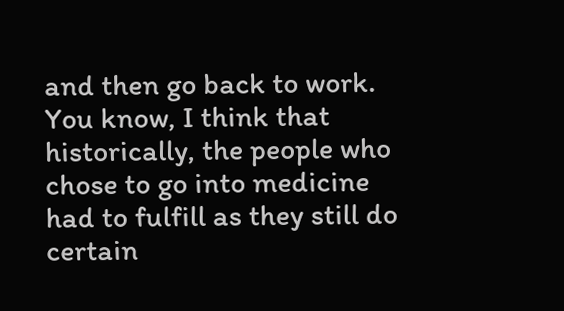and then go back to work. You know, I think that historically, the people who chose to go into medicine had to fulfill as they still do certain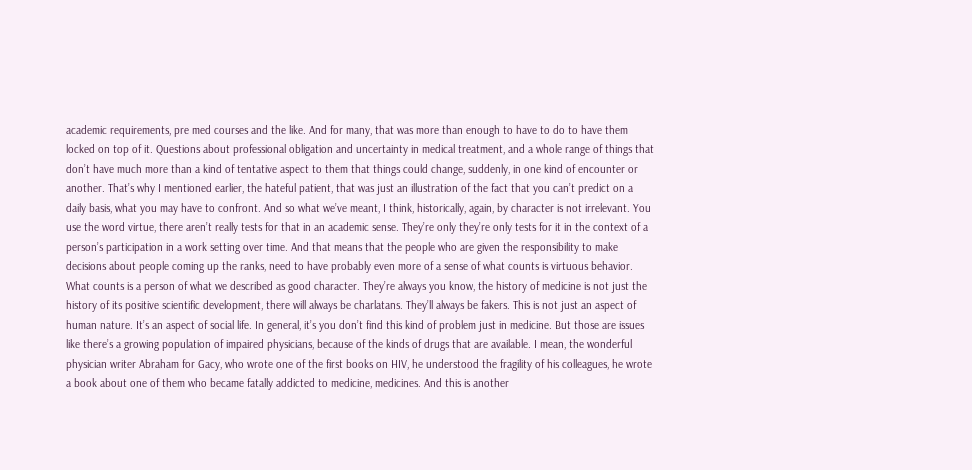academic requirements, pre med courses and the like. And for many, that was more than enough to have to do to have them locked on top of it. Questions about professional obligation and uncertainty in medical treatment, and a whole range of things that don’t have much more than a kind of tentative aspect to them that things could change, suddenly, in one kind of encounter or another. That’s why I mentioned earlier, the hateful patient, that was just an illustration of the fact that you can’t predict on a daily basis, what you may have to confront. And so what we’ve meant, I think, historically, again, by character is not irrelevant. You use the word virtue, there aren’t really tests for that in an academic sense. They’re only they’re only tests for it in the context of a person’s participation in a work setting over time. And that means that the people who are given the responsibility to make decisions about people coming up the ranks, need to have probably even more of a sense of what counts is virtuous behavior. What counts is a person of what we described as good character. They’re always you know, the history of medicine is not just the history of its positive scientific development, there will always be charlatans. They’ll always be fakers. This is not just an aspect of human nature. It’s an aspect of social life. In general, it’s you don’t find this kind of problem just in medicine. But those are issues like there’s a growing population of impaired physicians, because of the kinds of drugs that are available. I mean, the wonderful physician writer Abraham for Gacy, who wrote one of the first books on HIV, he understood the fragility of his colleagues, he wrote a book about one of them who became fatally addicted to medicine, medicines. And this is another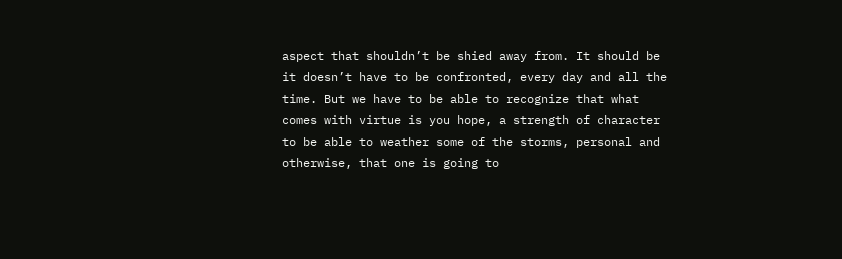aspect that shouldn’t be shied away from. It should be it doesn’t have to be confronted, every day and all the time. But we have to be able to recognize that what comes with virtue is you hope, a strength of character to be able to weather some of the storms, personal and otherwise, that one is going to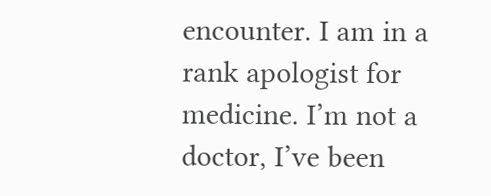encounter. I am in a rank apologist for medicine. I’m not a doctor, I’ve been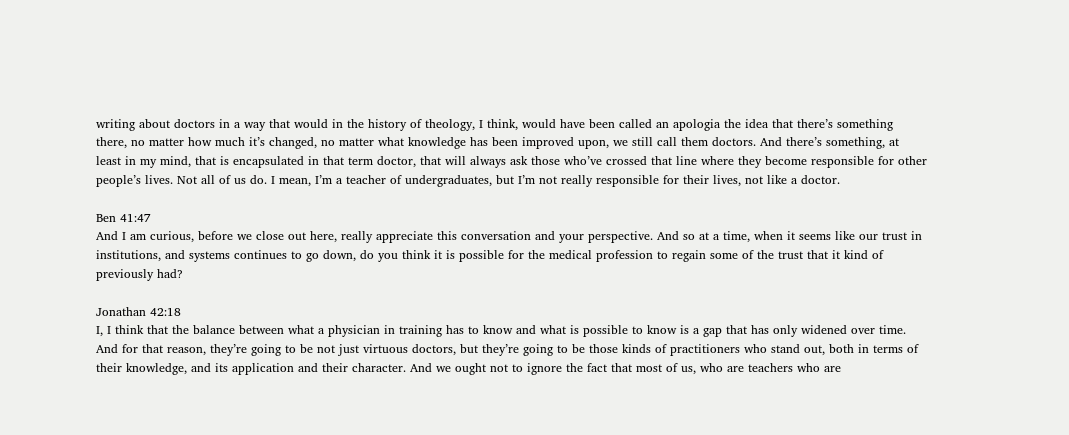writing about doctors in a way that would in the history of theology, I think, would have been called an apologia the idea that there’s something there, no matter how much it’s changed, no matter what knowledge has been improved upon, we still call them doctors. And there’s something, at least in my mind, that is encapsulated in that term doctor, that will always ask those who’ve crossed that line where they become responsible for other people’s lives. Not all of us do. I mean, I’m a teacher of undergraduates, but I’m not really responsible for their lives, not like a doctor.

Ben 41:47
And I am curious, before we close out here, really appreciate this conversation and your perspective. And so at a time, when it seems like our trust in institutions, and systems continues to go down, do you think it is possible for the medical profession to regain some of the trust that it kind of previously had?

Jonathan 42:18
I, I think that the balance between what a physician in training has to know and what is possible to know is a gap that has only widened over time. And for that reason, they’re going to be not just virtuous doctors, but they’re going to be those kinds of practitioners who stand out, both in terms of their knowledge, and its application and their character. And we ought not to ignore the fact that most of us, who are teachers who are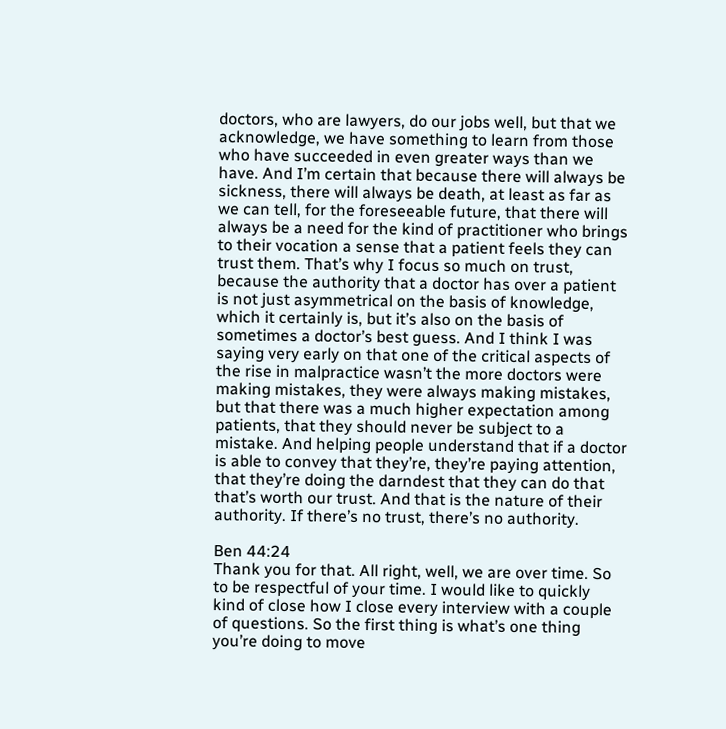doctors, who are lawyers, do our jobs well, but that we acknowledge, we have something to learn from those who have succeeded in even greater ways than we have. And I’m certain that because there will always be sickness, there will always be death, at least as far as we can tell, for the foreseeable future, that there will always be a need for the kind of practitioner who brings to their vocation a sense that a patient feels they can trust them. That’s why I focus so much on trust, because the authority that a doctor has over a patient is not just asymmetrical on the basis of knowledge, which it certainly is, but it’s also on the basis of sometimes a doctor’s best guess. And I think I was saying very early on that one of the critical aspects of the rise in malpractice wasn’t the more doctors were making mistakes, they were always making mistakes, but that there was a much higher expectation among patients, that they should never be subject to a mistake. And helping people understand that if a doctor is able to convey that they’re, they’re paying attention, that they’re doing the darndest that they can do that that’s worth our trust. And that is the nature of their authority. If there’s no trust, there’s no authority.

Ben 44:24
Thank you for that. All right, well, we are over time. So to be respectful of your time. I would like to quickly kind of close how I close every interview with a couple of questions. So the first thing is what’s one thing you’re doing to move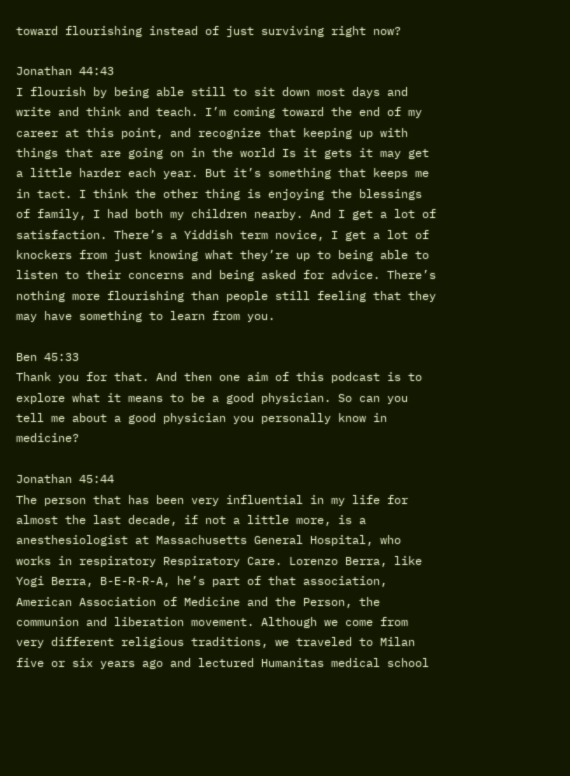toward flourishing instead of just surviving right now?

Jonathan 44:43
I flourish by being able still to sit down most days and write and think and teach. I’m coming toward the end of my career at this point, and recognize that keeping up with things that are going on in the world Is it gets it may get a little harder each year. But it’s something that keeps me in tact. I think the other thing is enjoying the blessings of family, I had both my children nearby. And I get a lot of satisfaction. There’s a Yiddish term novice, I get a lot of knockers from just knowing what they’re up to being able to listen to their concerns and being asked for advice. There’s nothing more flourishing than people still feeling that they may have something to learn from you.

Ben 45:33
Thank you for that. And then one aim of this podcast is to explore what it means to be a good physician. So can you tell me about a good physician you personally know in medicine?

Jonathan 45:44
The person that has been very influential in my life for almost the last decade, if not a little more, is a anesthesiologist at Massachusetts General Hospital, who works in respiratory Respiratory Care. Lorenzo Berra, like Yogi Berra, B-E-R-R-A, he’s part of that association, American Association of Medicine and the Person, the communion and liberation movement. Although we come from very different religious traditions, we traveled to Milan five or six years ago and lectured Humanitas medical school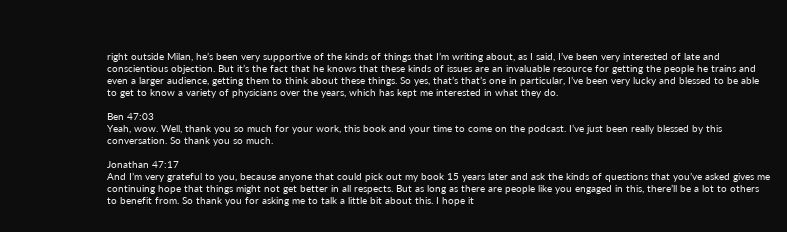right outside Milan, he’s been very supportive of the kinds of things that I’m writing about, as I said, I’ve been very interested of late and conscientious objection. But it’s the fact that he knows that these kinds of issues are an invaluable resource for getting the people he trains and even a larger audience, getting them to think about these things. So yes, that’s that’s one in particular, I’ve been very lucky and blessed to be able to get to know a variety of physicians over the years, which has kept me interested in what they do.

Ben 47:03
Yeah, wow. Well, thank you so much for your work, this book and your time to come on the podcast. I’ve just been really blessed by this conversation. So thank you so much.

Jonathan 47:17
And I’m very grateful to you, because anyone that could pick out my book 15 years later and ask the kinds of questions that you’ve asked gives me continuing hope that things might not get better in all respects. But as long as there are people like you engaged in this, there’ll be a lot to others to benefit from. So thank you for asking me to talk a little bit about this. I hope it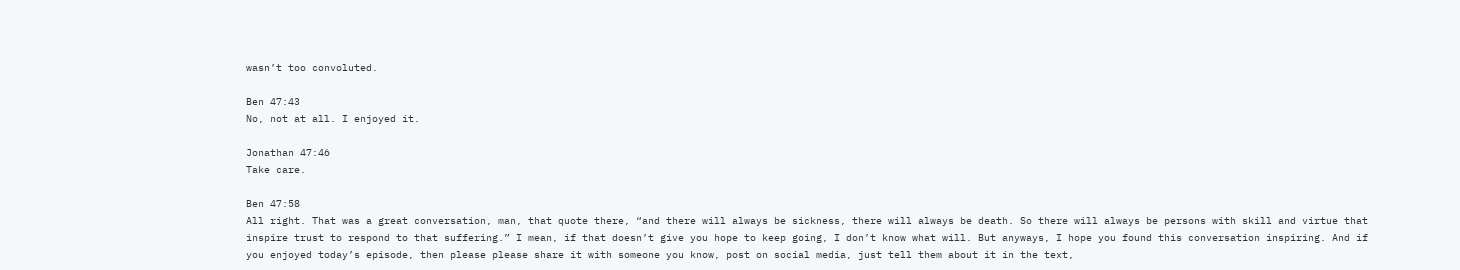wasn’t too convoluted.

Ben 47:43
No, not at all. I enjoyed it.

Jonathan 47:46
Take care.

Ben 47:58
All right. That was a great conversation, man, that quote there, “and there will always be sickness, there will always be death. So there will always be persons with skill and virtue that inspire trust to respond to that suffering.” I mean, if that doesn’t give you hope to keep going, I don’t know what will. But anyways, I hope you found this conversation inspiring. And if you enjoyed today’s episode, then please please share it with someone you know, post on social media, just tell them about it in the text,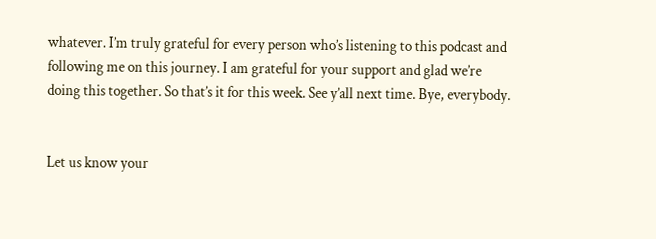whatever. I’m truly grateful for every person who’s listening to this podcast and following me on this journey. I am grateful for your support and glad we’re doing this together. So that’s it for this week. See y’all next time. Bye, everybody.


Let us know your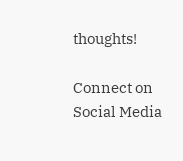thoughts!

Connect on
Social Media